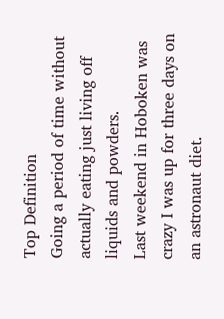Top Definition
Going a period of time without actually eating just living off liquids and powders.
Last weekend in Hoboken was crazy I was up for three days on an astronaut diet.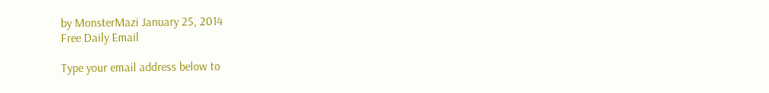by MonsterMazi January 25, 2014
Free Daily Email

Type your email address below to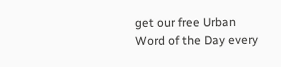get our free Urban Word of the Day every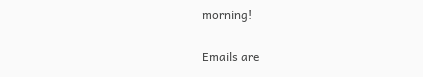morning!

Emails are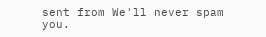sent from We'll never spam you.